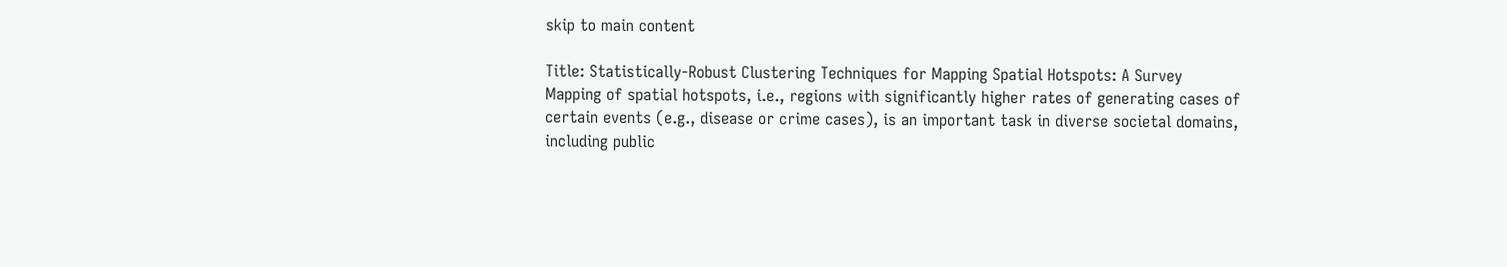skip to main content

Title: Statistically-Robust Clustering Techniques for Mapping Spatial Hotspots: A Survey
Mapping of spatial hotspots, i.e., regions with significantly higher rates of generating cases of certain events (e.g., disease or crime cases), is an important task in diverse societal domains, including public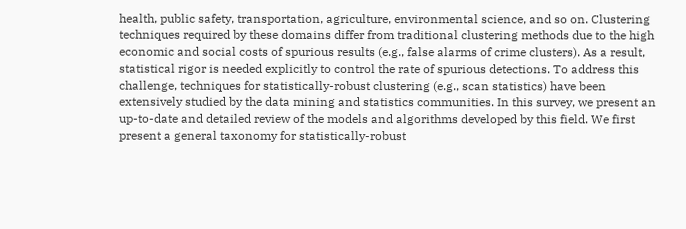health, public safety, transportation, agriculture, environmental science, and so on. Clustering techniques required by these domains differ from traditional clustering methods due to the high economic and social costs of spurious results (e.g., false alarms of crime clusters). As a result, statistical rigor is needed explicitly to control the rate of spurious detections. To address this challenge, techniques for statistically-robust clustering (e.g., scan statistics) have been extensively studied by the data mining and statistics communities. In this survey, we present an up-to-date and detailed review of the models and algorithms developed by this field. We first present a general taxonomy for statistically-robust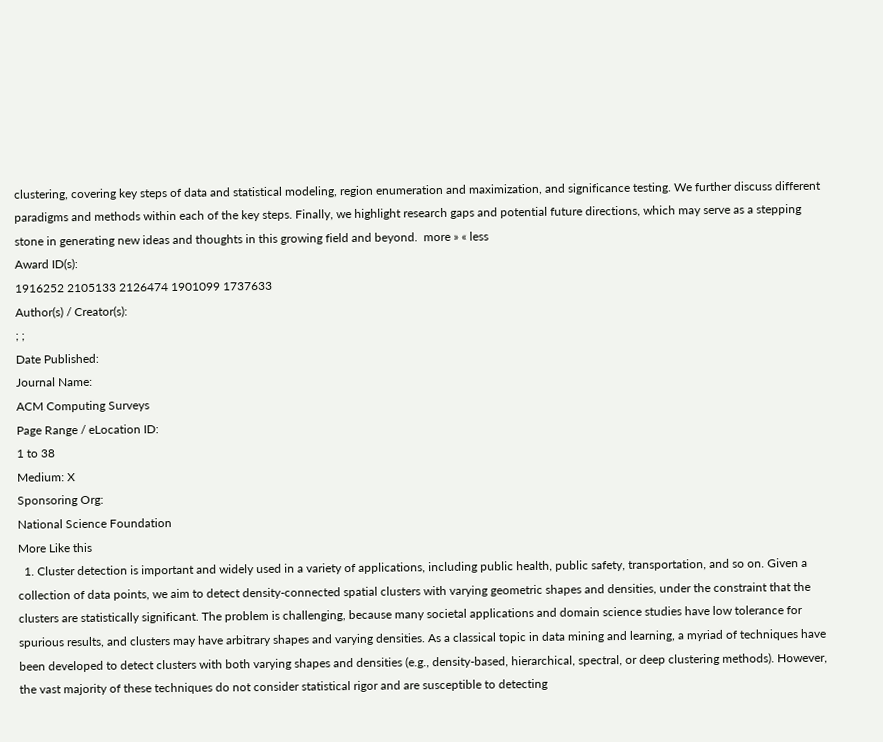clustering, covering key steps of data and statistical modeling, region enumeration and maximization, and significance testing. We further discuss different paradigms and methods within each of the key steps. Finally, we highlight research gaps and potential future directions, which may serve as a stepping stone in generating new ideas and thoughts in this growing field and beyond.  more » « less
Award ID(s):
1916252 2105133 2126474 1901099 1737633
Author(s) / Creator(s):
; ;
Date Published:
Journal Name:
ACM Computing Surveys
Page Range / eLocation ID:
1 to 38
Medium: X
Sponsoring Org:
National Science Foundation
More Like this
  1. Cluster detection is important and widely used in a variety of applications, including public health, public safety, transportation, and so on. Given a collection of data points, we aim to detect density-connected spatial clusters with varying geometric shapes and densities, under the constraint that the clusters are statistically significant. The problem is challenging, because many societal applications and domain science studies have low tolerance for spurious results, and clusters may have arbitrary shapes and varying densities. As a classical topic in data mining and learning, a myriad of techniques have been developed to detect clusters with both varying shapes and densities (e.g., density-based, hierarchical, spectral, or deep clustering methods). However, the vast majority of these techniques do not consider statistical rigor and are susceptible to detecting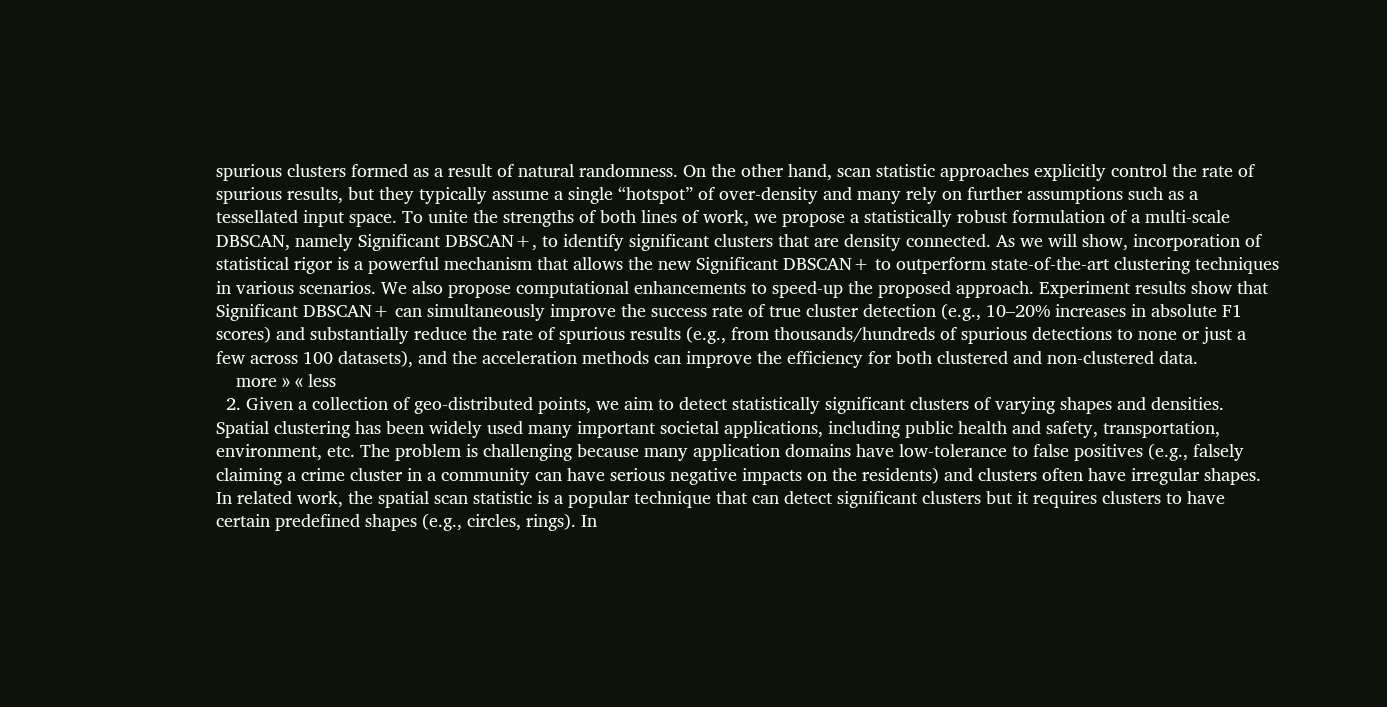spurious clusters formed as a result of natural randomness. On the other hand, scan statistic approaches explicitly control the rate of spurious results, but they typically assume a single “hotspot” of over-density and many rely on further assumptions such as a tessellated input space. To unite the strengths of both lines of work, we propose a statistically robust formulation of a multi-scale DBSCAN, namely Significant DBSCAN+, to identify significant clusters that are density connected. As we will show, incorporation of statistical rigor is a powerful mechanism that allows the new Significant DBSCAN+ to outperform state-of-the-art clustering techniques in various scenarios. We also propose computational enhancements to speed-up the proposed approach. Experiment results show that Significant DBSCAN+ can simultaneously improve the success rate of true cluster detection (e.g., 10–20% increases in absolute F1 scores) and substantially reduce the rate of spurious results (e.g., from thousands/hundreds of spurious detections to none or just a few across 100 datasets), and the acceleration methods can improve the efficiency for both clustered and non-clustered data.
    more » « less
  2. Given a collection of geo-distributed points, we aim to detect statistically significant clusters of varying shapes and densities. Spatial clustering has been widely used many important societal applications, including public health and safety, transportation, environment, etc. The problem is challenging because many application domains have low-tolerance to false positives (e.g., falsely claiming a crime cluster in a community can have serious negative impacts on the residents) and clusters often have irregular shapes. In related work, the spatial scan statistic is a popular technique that can detect significant clusters but it requires clusters to have certain predefined shapes (e.g., circles, rings). In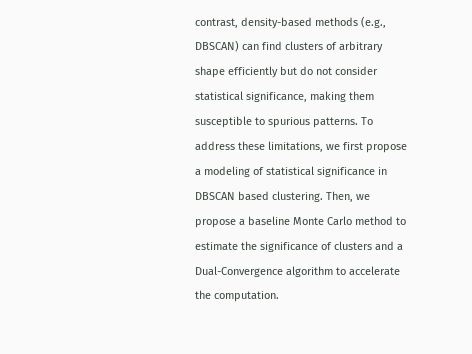contrast, density-based methods (e.g., DBSCAN) can find clusters of arbitrary shape efficiently but do not consider statistical significance, making them susceptible to spurious patterns. To address these limitations, we first propose a modeling of statistical significance in DBSCAN based clustering. Then, we propose a baseline Monte Carlo method to estimate the significance of clusters and a Dual-Convergence algorithm to accelerate the computation.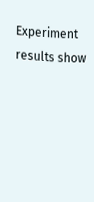Experiment results show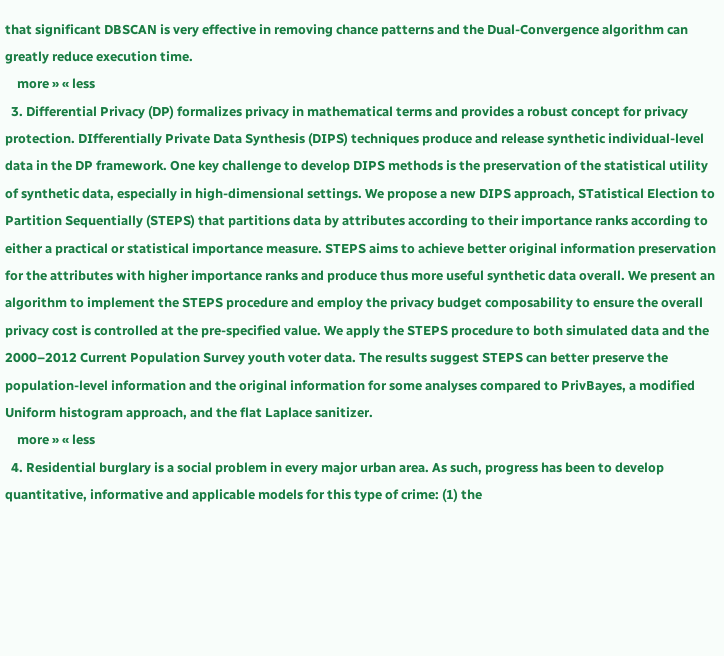that significant DBSCAN is very effective in removing chance patterns and the Dual-Convergence algorithm can greatly reduce execution time.
    more » « less
  3. Differential Privacy (DP) formalizes privacy in mathematical terms and provides a robust concept for privacy protection. DIfferentially Private Data Synthesis (DIPS) techniques produce and release synthetic individual-level data in the DP framework. One key challenge to develop DIPS methods is the preservation of the statistical utility of synthetic data, especially in high-dimensional settings. We propose a new DIPS approach, STatistical Election to Partition Sequentially (STEPS) that partitions data by attributes according to their importance ranks according to either a practical or statistical importance measure. STEPS aims to achieve better original information preservation for the attributes with higher importance ranks and produce thus more useful synthetic data overall. We present an algorithm to implement the STEPS procedure and employ the privacy budget composability to ensure the overall privacy cost is controlled at the pre-specified value. We apply the STEPS procedure to both simulated data and the 2000–2012 Current Population Survey youth voter data. The results suggest STEPS can better preserve the population-level information and the original information for some analyses compared to PrivBayes, a modified Uniform histogram approach, and the flat Laplace sanitizer.
    more » « less
  4. Residential burglary is a social problem in every major urban area. As such, progress has been to develop quantitative, informative and applicable models for this type of crime: (1) the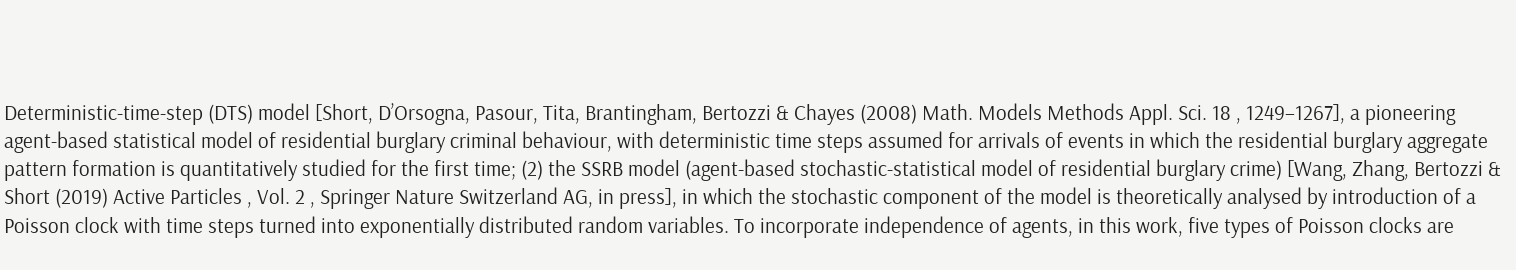Deterministic-time-step (DTS) model [Short, D’Orsogna, Pasour, Tita, Brantingham, Bertozzi & Chayes (2008) Math. Models Methods Appl. Sci. 18 , 1249–1267], a pioneering agent-based statistical model of residential burglary criminal behaviour, with deterministic time steps assumed for arrivals of events in which the residential burglary aggregate pattern formation is quantitatively studied for the first time; (2) the SSRB model (agent-based stochastic-statistical model of residential burglary crime) [Wang, Zhang, Bertozzi & Short (2019) Active Particles , Vol. 2 , Springer Nature Switzerland AG, in press], in which the stochastic component of the model is theoretically analysed by introduction of a Poisson clock with time steps turned into exponentially distributed random variables. To incorporate independence of agents, in this work, five types of Poisson clocks are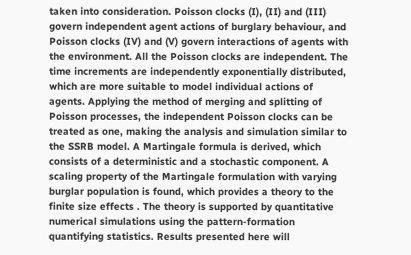taken into consideration. Poisson clocks (I), (II) and (III) govern independent agent actions of burglary behaviour, and Poisson clocks (IV) and (V) govern interactions of agents with the environment. All the Poisson clocks are independent. The time increments are independently exponentially distributed, which are more suitable to model individual actions of agents. Applying the method of merging and splitting of Poisson processes, the independent Poisson clocks can be treated as one, making the analysis and simulation similar to the SSRB model. A Martingale formula is derived, which consists of a deterministic and a stochastic component. A scaling property of the Martingale formulation with varying burglar population is found, which provides a theory to the finite size effects . The theory is supported by quantitative numerical simulations using the pattern-formation quantifying statistics. Results presented here will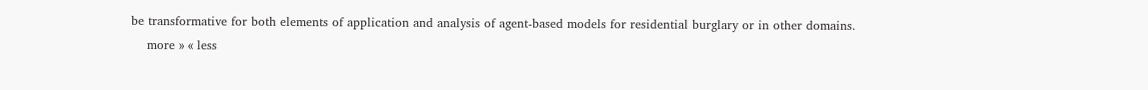be transformative for both elements of application and analysis of agent-based models for residential burglary or in other domains.
    more » « less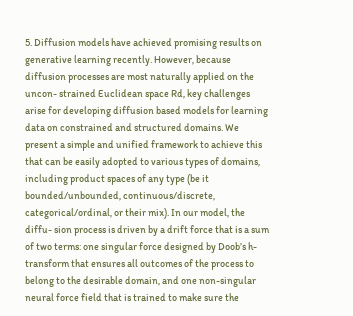5. Diffusion models have achieved promising results on generative learning recently. However, because diffusion processes are most naturally applied on the uncon- strained Euclidean space Rd, key challenges arise for developing diffusion based models for learning data on constrained and structured domains. We present a simple and unified framework to achieve this that can be easily adopted to various types of domains, including product spaces of any type (be it bounded/unbounded, continuous/discrete, categorical/ordinal, or their mix). In our model, the diffu- sion process is driven by a drift force that is a sum of two terms: one singular force designed by Doob’s h-transform that ensures all outcomes of the process to belong to the desirable domain, and one non-singular neural force field that is trained to make sure the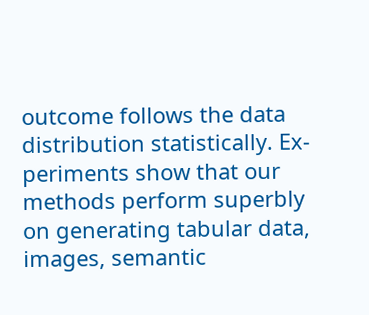outcome follows the data distribution statistically. Ex- periments show that our methods perform superbly on generating tabular data, images, semantic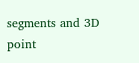segments and 3D point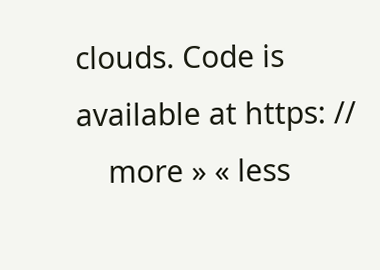clouds. Code is available at https: //
    more » « less